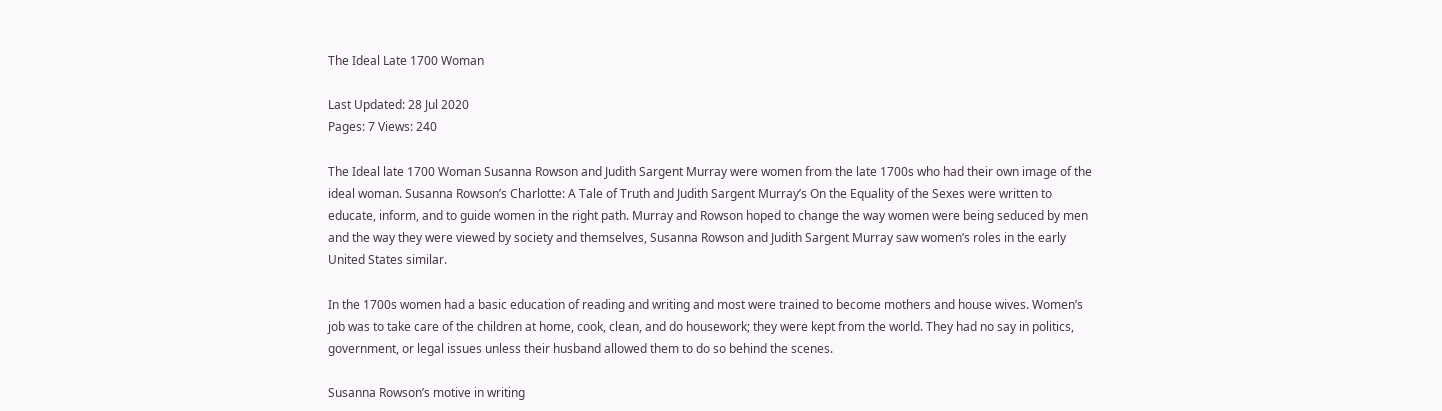The Ideal Late 1700 Woman

Last Updated: 28 Jul 2020
Pages: 7 Views: 240

The Ideal late 1700 Woman Susanna Rowson and Judith Sargent Murray were women from the late 1700s who had their own image of the ideal woman. Susanna Rowson’s Charlotte: A Tale of Truth and Judith Sargent Murray’s On the Equality of the Sexes were written to educate, inform, and to guide women in the right path. Murray and Rowson hoped to change the way women were being seduced by men and the way they were viewed by society and themselves, Susanna Rowson and Judith Sargent Murray saw women’s roles in the early United States similar.

In the 1700s women had a basic education of reading and writing and most were trained to become mothers and house wives. Women’s job was to take care of the children at home, cook, clean, and do housework; they were kept from the world. They had no say in politics, government, or legal issues unless their husband allowed them to do so behind the scenes.

Susanna Rowson’s motive in writing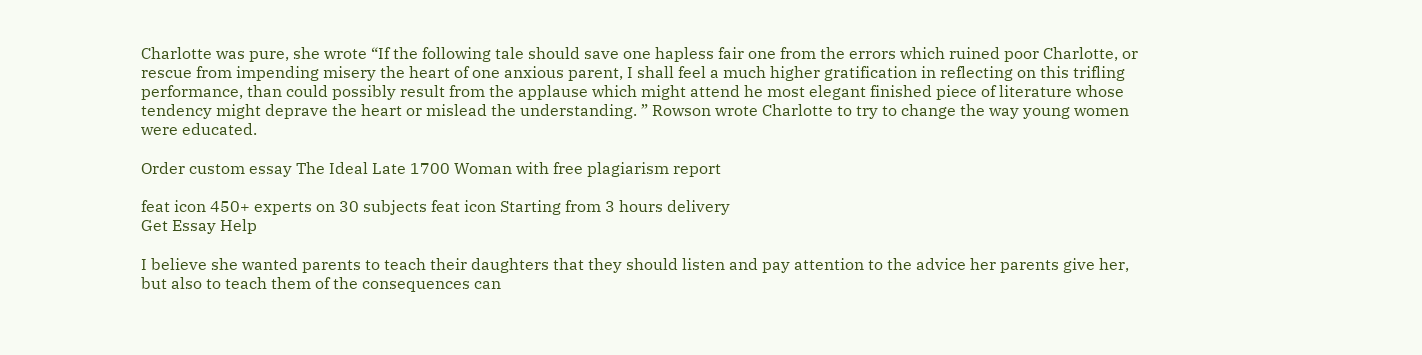Charlotte was pure, she wrote “If the following tale should save one hapless fair one from the errors which ruined poor Charlotte, or rescue from impending misery the heart of one anxious parent, I shall feel a much higher gratification in reflecting on this trifling performance, than could possibly result from the applause which might attend he most elegant finished piece of literature whose tendency might deprave the heart or mislead the understanding. ” Rowson wrote Charlotte to try to change the way young women were educated.

Order custom essay The Ideal Late 1700 Woman with free plagiarism report

feat icon 450+ experts on 30 subjects feat icon Starting from 3 hours delivery
Get Essay Help

I believe she wanted parents to teach their daughters that they should listen and pay attention to the advice her parents give her, but also to teach them of the consequences can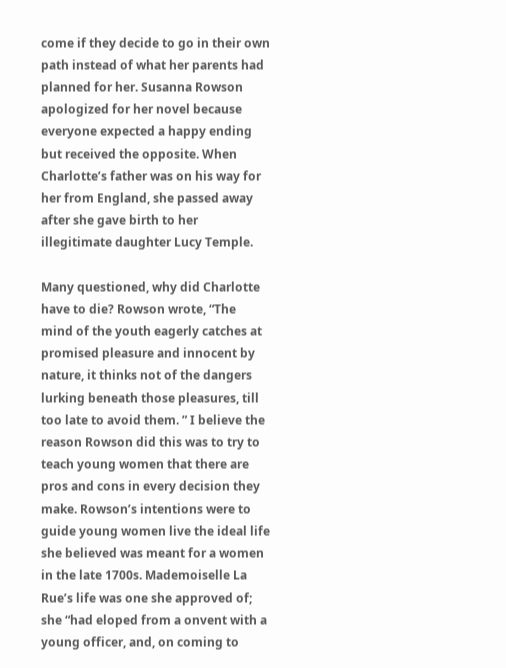come if they decide to go in their own path instead of what her parents had planned for her. Susanna Rowson apologized for her novel because everyone expected a happy ending but received the opposite. When Charlotte’s father was on his way for her from England, she passed away after she gave birth to her illegitimate daughter Lucy Temple.

Many questioned, why did Charlotte have to die? Rowson wrote, “The mind of the youth eagerly catches at promised pleasure and innocent by nature, it thinks not of the dangers lurking beneath those pleasures, till too late to avoid them. ” I believe the reason Rowson did this was to try to teach young women that there are pros and cons in every decision they make. Rowson’s intentions were to guide young women live the ideal life she believed was meant for a women in the late 1700s. Mademoiselle La Rue’s life was one she approved of; she “had eloped from a onvent with a young officer, and, on coming to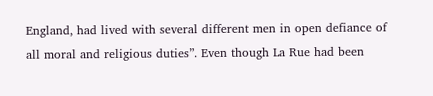England, had lived with several different men in open defiance of all moral and religious duties”. Even though La Rue had been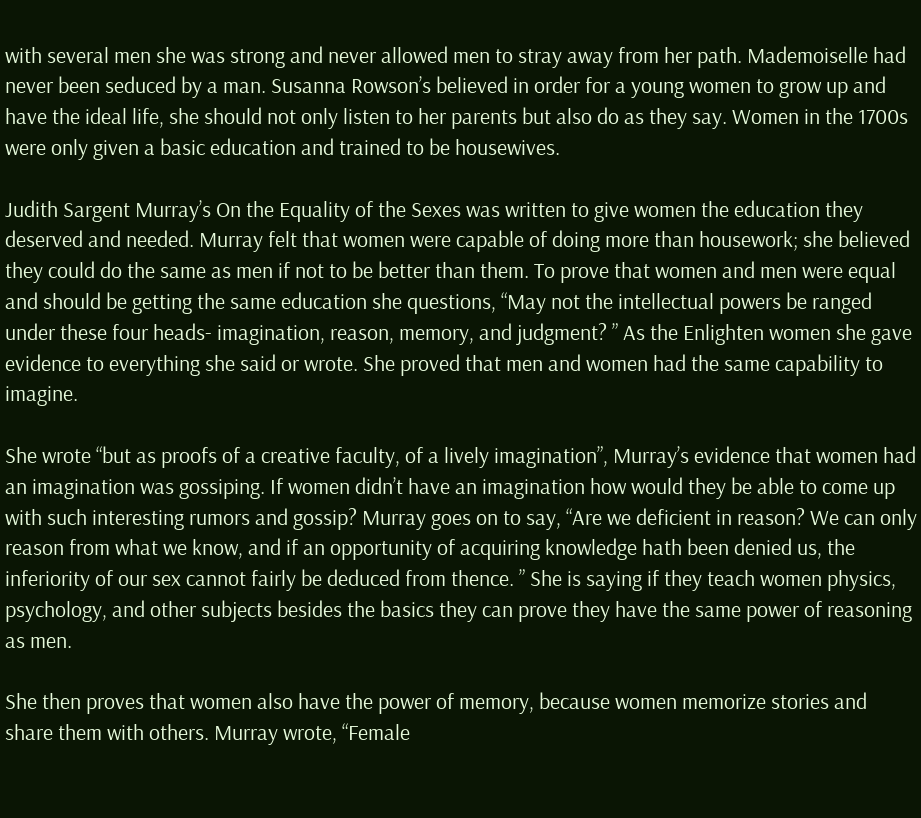with several men she was strong and never allowed men to stray away from her path. Mademoiselle had never been seduced by a man. Susanna Rowson’s believed in order for a young women to grow up and have the ideal life, she should not only listen to her parents but also do as they say. Women in the 1700s were only given a basic education and trained to be housewives.

Judith Sargent Murray’s On the Equality of the Sexes was written to give women the education they deserved and needed. Murray felt that women were capable of doing more than housework; she believed they could do the same as men if not to be better than them. To prove that women and men were equal and should be getting the same education she questions, “May not the intellectual powers be ranged under these four heads- imagination, reason, memory, and judgment? ” As the Enlighten women she gave evidence to everything she said or wrote. She proved that men and women had the same capability to imagine.

She wrote “but as proofs of a creative faculty, of a lively imagination”, Murray’s evidence that women had an imagination was gossiping. If women didn’t have an imagination how would they be able to come up with such interesting rumors and gossip? Murray goes on to say, “Are we deficient in reason? We can only reason from what we know, and if an opportunity of acquiring knowledge hath been denied us, the inferiority of our sex cannot fairly be deduced from thence. ” She is saying if they teach women physics, psychology, and other subjects besides the basics they can prove they have the same power of reasoning as men.

She then proves that women also have the power of memory, because women memorize stories and share them with others. Murray wrote, “Female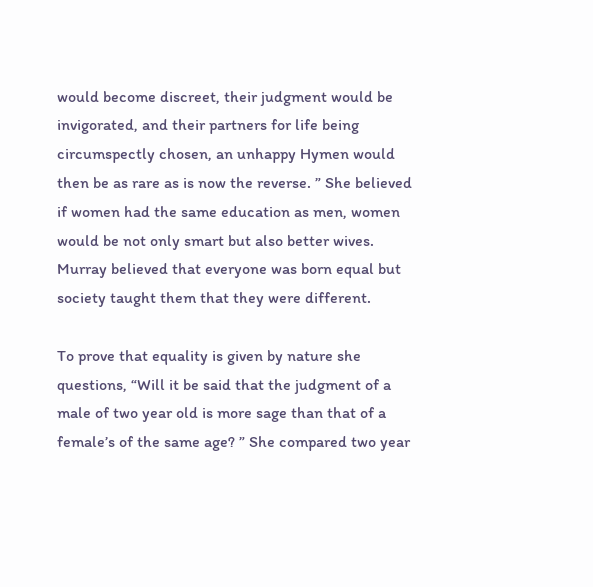would become discreet, their judgment would be invigorated, and their partners for life being circumspectly chosen, an unhappy Hymen would then be as rare as is now the reverse. ” She believed if women had the same education as men, women would be not only smart but also better wives. Murray believed that everyone was born equal but society taught them that they were different.

To prove that equality is given by nature she questions, “Will it be said that the judgment of a male of two year old is more sage than that of a female’s of the same age? ” She compared two year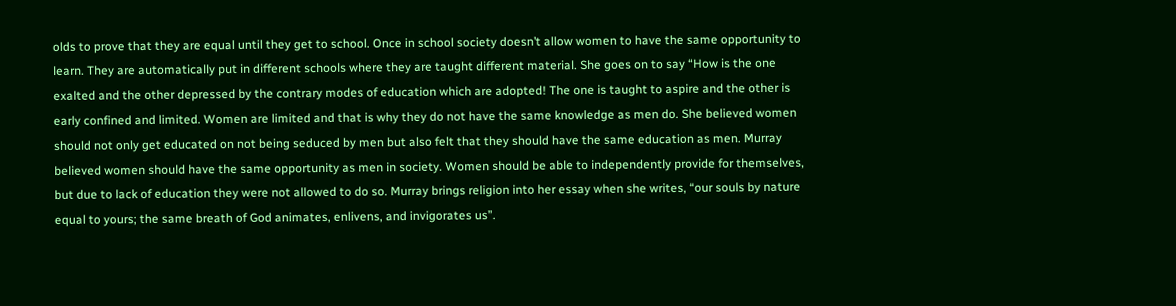olds to prove that they are equal until they get to school. Once in school society doesn’t allow women to have the same opportunity to learn. They are automatically put in different schools where they are taught different material. She goes on to say “How is the one exalted and the other depressed by the contrary modes of education which are adopted! The one is taught to aspire and the other is early confined and limited. Women are limited and that is why they do not have the same knowledge as men do. She believed women should not only get educated on not being seduced by men but also felt that they should have the same education as men. Murray believed women should have the same opportunity as men in society. Women should be able to independently provide for themselves, but due to lack of education they were not allowed to do so. Murray brings religion into her essay when she writes, “our souls by nature equal to yours; the same breath of God animates, enlivens, and invigorates us”.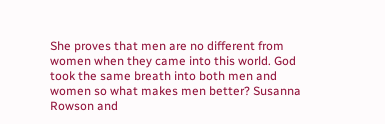She proves that men are no different from women when they came into this world. God took the same breath into both men and women so what makes men better? Susanna Rowson and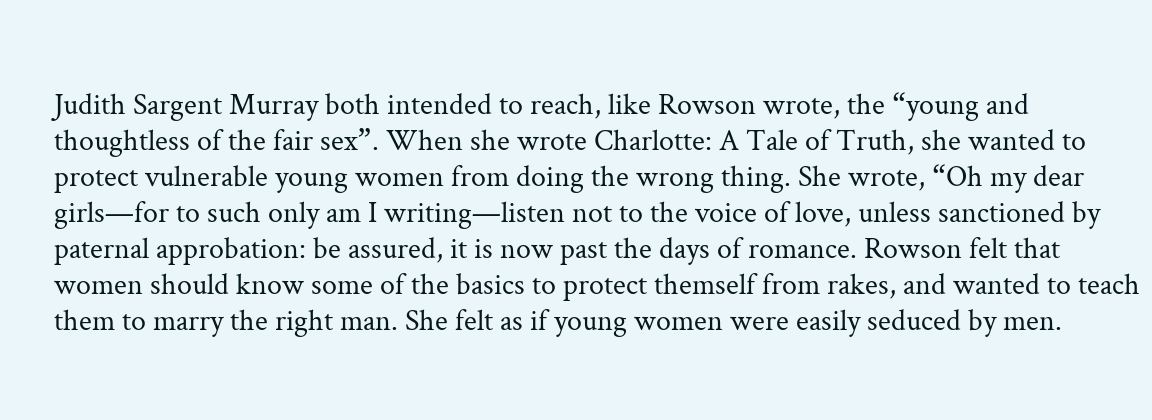Judith Sargent Murray both intended to reach, like Rowson wrote, the “young and thoughtless of the fair sex”. When she wrote Charlotte: A Tale of Truth, she wanted to protect vulnerable young women from doing the wrong thing. She wrote, “Oh my dear girls—for to such only am I writing—listen not to the voice of love, unless sanctioned by paternal approbation: be assured, it is now past the days of romance. Rowson felt that women should know some of the basics to protect themself from rakes, and wanted to teach them to marry the right man. She felt as if young women were easily seduced by men.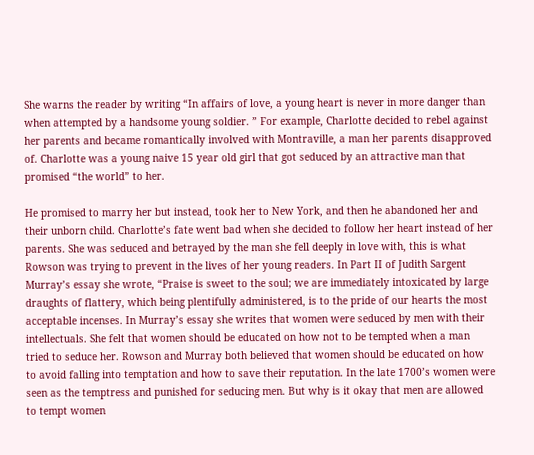She warns the reader by writing “In affairs of love, a young heart is never in more danger than when attempted by a handsome young soldier. ” For example, Charlotte decided to rebel against her parents and became romantically involved with Montraville, a man her parents disapproved of. Charlotte was a young naive 15 year old girl that got seduced by an attractive man that promised “the world” to her.

He promised to marry her but instead, took her to New York, and then he abandoned her and their unborn child. Charlotte’s fate went bad when she decided to follow her heart instead of her parents. She was seduced and betrayed by the man she fell deeply in love with, this is what Rowson was trying to prevent in the lives of her young readers. In Part II of Judith Sargent Murray’s essay she wrote, “Praise is sweet to the soul; we are immediately intoxicated by large draughts of flattery, which being plentifully administered, is to the pride of our hearts the most acceptable incenses. In Murray’s essay she writes that women were seduced by men with their intellectuals. She felt that women should be educated on how not to be tempted when a man tried to seduce her. Rowson and Murray both believed that women should be educated on how to avoid falling into temptation and how to save their reputation. In the late 1700’s women were seen as the temptress and punished for seducing men. But why is it okay that men are allowed to tempt women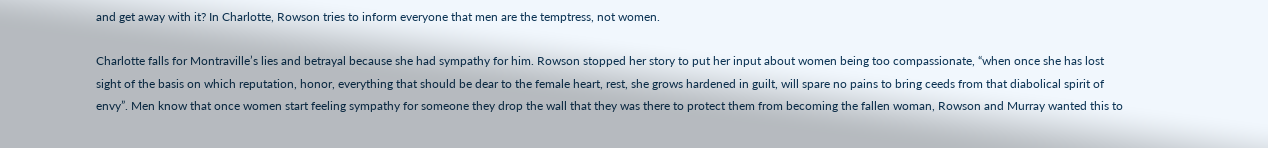and get away with it? In Charlotte, Rowson tries to inform everyone that men are the temptress, not women.

Charlotte falls for Montraville’s lies and betrayal because she had sympathy for him. Rowson stopped her story to put her input about women being too compassionate, “when once she has lost sight of the basis on which reputation, honor, everything that should be dear to the female heart, rest, she grows hardened in guilt, will spare no pains to bring ceeds from that diabolical spirit of envy”. Men know that once women start feeling sympathy for someone they drop the wall that they was there to protect them from becoming the fallen woman, Rowson and Murray wanted this to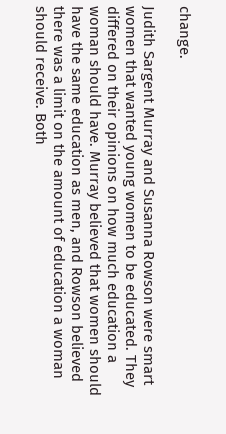change.

Judith Sargent Murray and Susanna Rowson were smart women that wanted young women to be educated. They differed on their opinions on how much education a woman should have. Murray believed that women should have the same education as men, and Rowson believed there was a limit on the amount of education a woman should receive. Both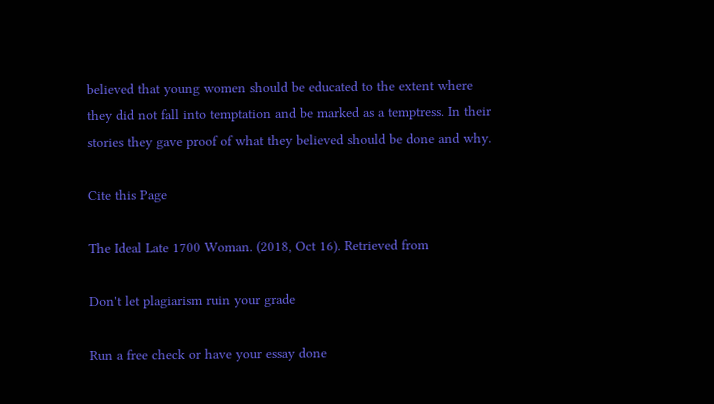believed that young women should be educated to the extent where they did not fall into temptation and be marked as a temptress. In their stories they gave proof of what they believed should be done and why.

Cite this Page

The Ideal Late 1700 Woman. (2018, Oct 16). Retrieved from

Don't let plagiarism ruin your grade

Run a free check or have your essay done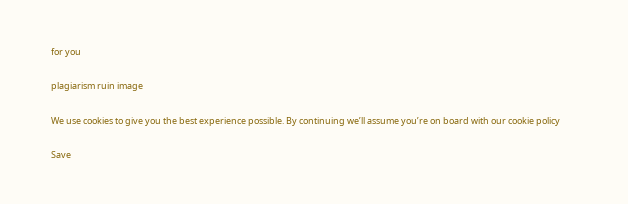for you

plagiarism ruin image

We use cookies to give you the best experience possible. By continuing we’ll assume you’re on board with our cookie policy

Save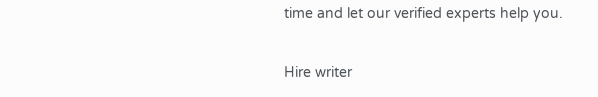time and let our verified experts help you.

Hire writer